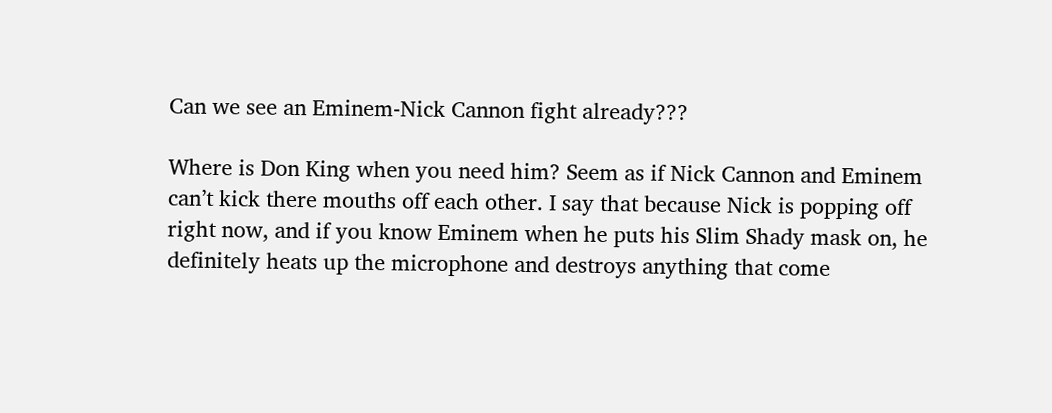Can we see an Eminem-Nick Cannon fight already???

Where is Don King when you need him? Seem as if Nick Cannon and Eminem can’t kick there mouths off each other. I say that because Nick is popping off right now, and if you know Eminem when he puts his Slim Shady mask on, he definitely heats up the microphone and destroys anything that come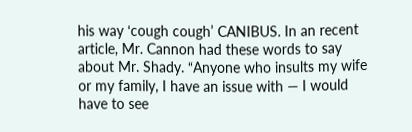his way ‘cough cough’ CANIBUS. In an recent article, Mr. Cannon had these words to say about Mr. Shady. “Anyone who insults my wife or my family, I have an issue with — I would have to see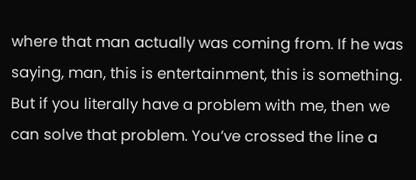where that man actually was coming from. If he was saying, man, this is entertainment, this is something. But if you literally have a problem with me, then we can solve that problem. You’ve crossed the line a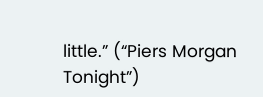little.” (“Piers Morgan Tonight”)